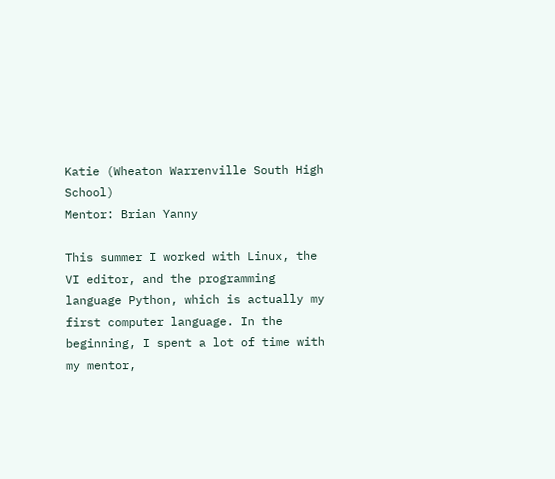Katie (Wheaton Warrenville South High School)
Mentor: Brian Yanny

This summer I worked with Linux, the VI editor, and the programming language Python, which is actually my first computer language. In the beginning, I spent a lot of time with my mentor,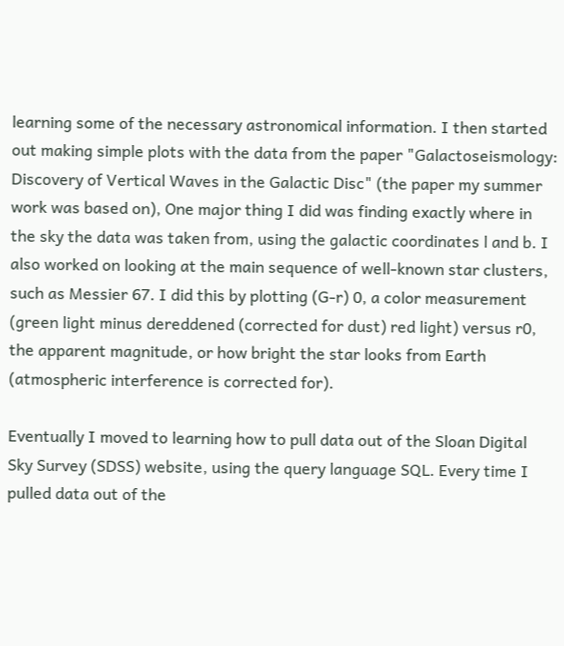learning some of the necessary astronomical information. I then started out making simple plots with the data from the paper "Galactoseismology: Discovery of Vertical Waves in the Galactic Disc" (the paper my summer work was based on), One major thing I did was finding exactly where in the sky the data was taken from, using the galactic coordinates l and b. I also worked on looking at the main sequence of well-known star clusters, such as Messier 67. I did this by plotting (G-r) 0, a color measurement (green light minus dereddened (corrected for dust) red light) versus r0, the apparent magnitude, or how bright the star looks from Earth (atmospheric interference is corrected for).

Eventually I moved to learning how to pull data out of the Sloan Digital Sky Survey (SDSS) website, using the query language SQL. Every time I pulled data out of the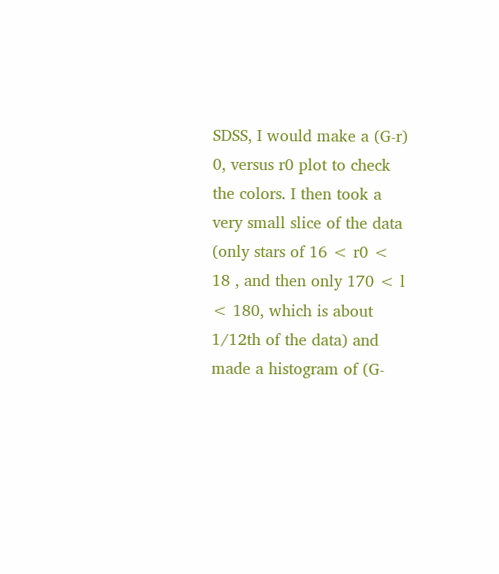SDSS, I would make a (G-r) 0, versus r0 plot to check the colors. I then took a very small slice of the data (only stars of 16 < r0 < 18 , and then only 170 < l < 180, which is about 1/12th of the data) and made a histogram of (G-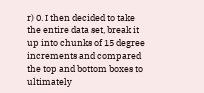r) 0. I then decided to take the entire data set, break it up into chunks of 15 degree increments and compared the top and bottom boxes to ultimately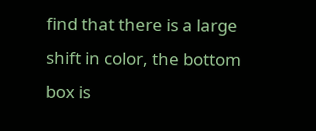find that there is a large shift in color, the bottom box is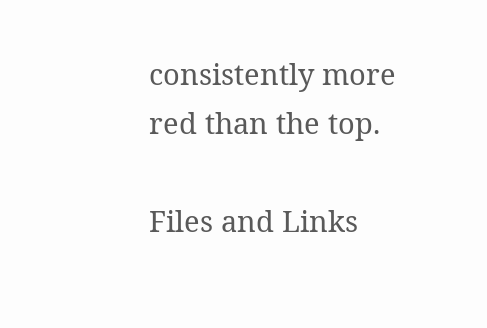consistently more red than the top.

Files and Links